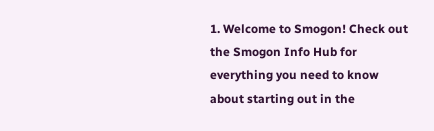1. Welcome to Smogon! Check out the Smogon Info Hub for everything you need to know about starting out in the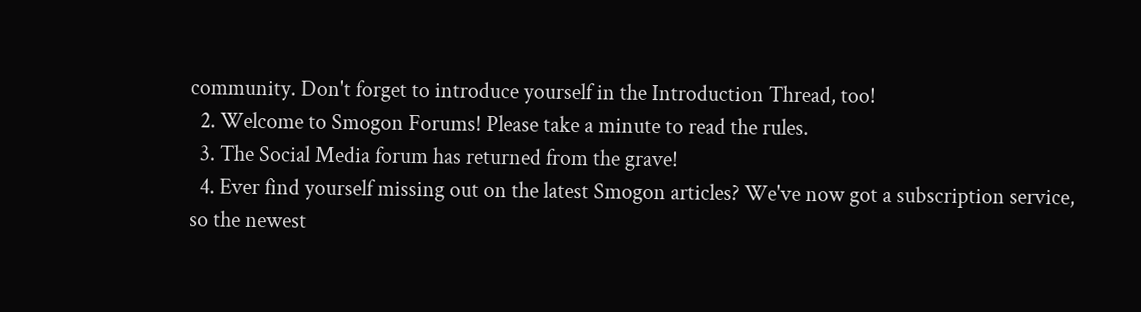community. Don't forget to introduce yourself in the Introduction Thread, too!
  2. Welcome to Smogon Forums! Please take a minute to read the rules.
  3. The Social Media forum has returned from the grave!
  4. Ever find yourself missing out on the latest Smogon articles? We've now got a subscription service, so the newest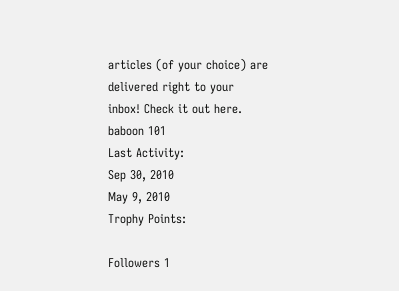articles (of your choice) are delivered right to your inbox! Check it out here.
baboon 101
Last Activity:
Sep 30, 2010
May 9, 2010
Trophy Points:

Followers 1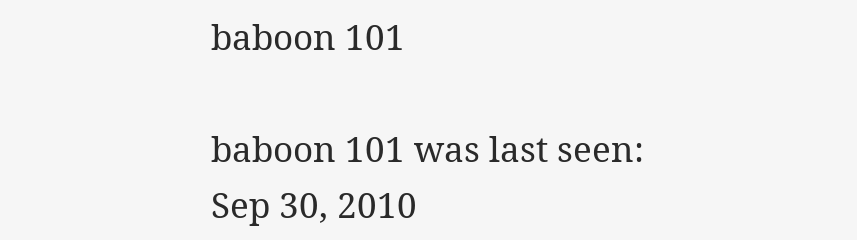baboon 101

baboon 101 was last seen:
Sep 30, 2010